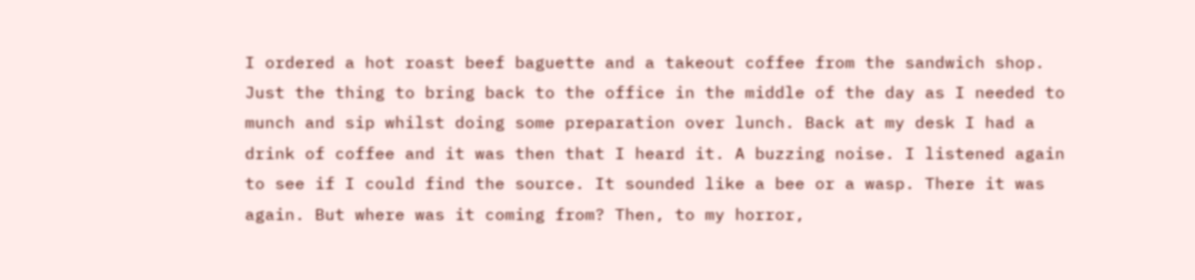I ordered a hot roast beef baguette and a takeout coffee from the sandwich shop. Just the thing to bring back to the office in the middle of the day as I needed to munch and sip whilst doing some preparation over lunch. Back at my desk I had a drink of coffee and it was then that I heard it. A buzzing noise. I listened again to see if I could find the source. It sounded like a bee or a wasp. There it was again. But where was it coming from? Then, to my horror,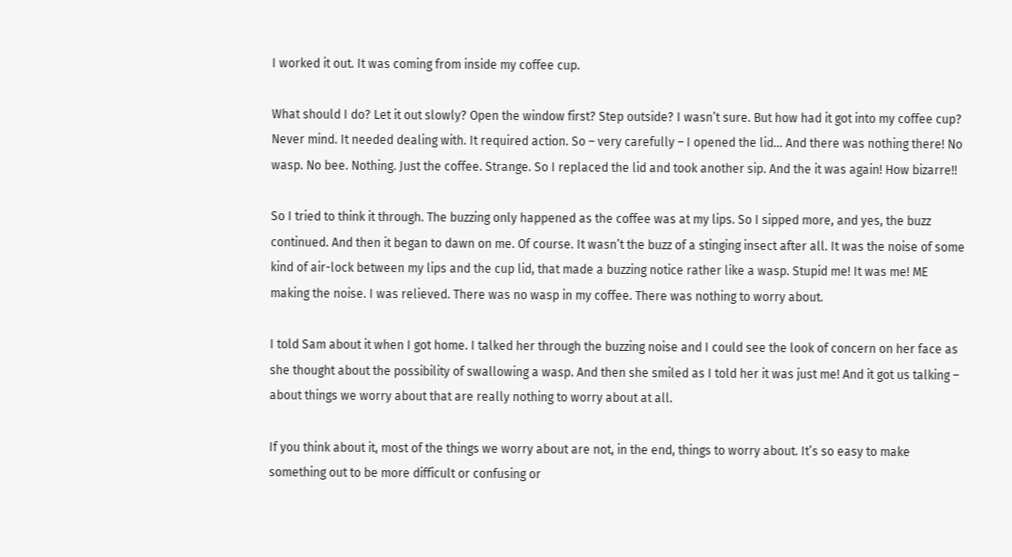I worked it out. It was coming from inside my coffee cup.

What should I do? Let it out slowly? Open the window first? Step outside? I wasn’t sure. But how had it got into my coffee cup? Never mind. It needed dealing with. It required action. So – very carefully – I opened the lid… And there was nothing there! No wasp. No bee. Nothing. Just the coffee. Strange. So I replaced the lid and took another sip. And the it was again! How bizarre!!

So I tried to think it through. The buzzing only happened as the coffee was at my lips. So I sipped more, and yes, the buzz continued. And then it began to dawn on me. Of course. It wasn’t the buzz of a stinging insect after all. It was the noise of some kind of air-lock between my lips and the cup lid, that made a buzzing notice rather like a wasp. Stupid me! It was me! ME making the noise. I was relieved. There was no wasp in my coffee. There was nothing to worry about.

I told Sam about it when I got home. I talked her through the buzzing noise and I could see the look of concern on her face as she thought about the possibility of swallowing a wasp. And then she smiled as I told her it was just me! And it got us talking – about things we worry about that are really nothing to worry about at all.

If you think about it, most of the things we worry about are not, in the end, things to worry about. It’s so easy to make something out to be more difficult or confusing or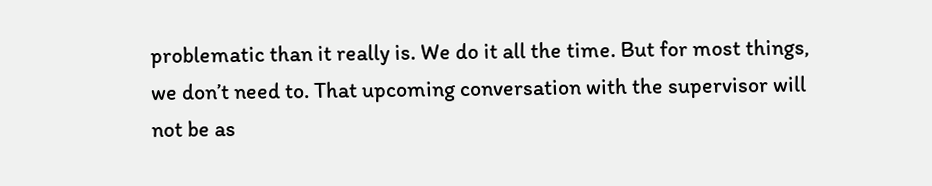problematic than it really is. We do it all the time. But for most things, we don’t need to. That upcoming conversation with the supervisor will not be as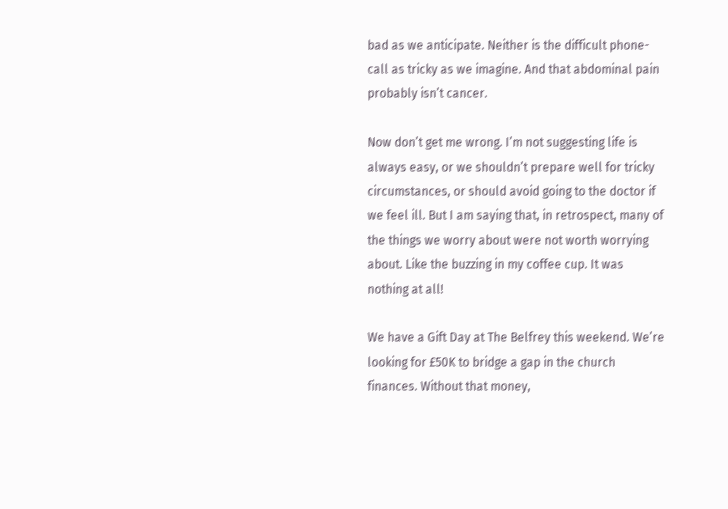bad as we anticipate. Neither is the difficult phone-call as tricky as we imagine. And that abdominal pain probably isn’t cancer.

Now don’t get me wrong. I’m not suggesting life is always easy, or we shouldn’t prepare well for tricky circumstances, or should avoid going to the doctor if we feel ill. But I am saying that, in retrospect, many of the things we worry about were not worth worrying about. Like the buzzing in my coffee cup. It was nothing at all!

We have a Gift Day at The Belfrey this weekend. We’re looking for £50K to bridge a gap in the church finances. Without that money,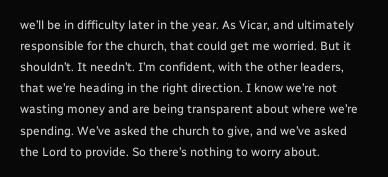we’ll be in difficulty later in the year. As Vicar, and ultimately responsible for the church, that could get me worried. But it shouldn’t. It needn’t. I’m confident, with the other leaders, that we’re heading in the right direction. I know we’re not wasting money and are being transparent about where we’re spending. We’ve asked the church to give, and we’ve asked the Lord to provide. So there’s nothing to worry about.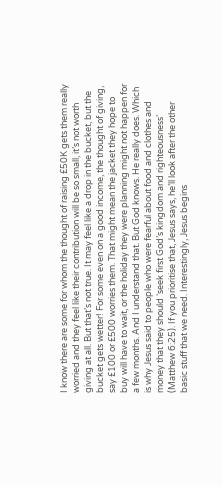I know there are some for whom the thought of raising £50K gets them really worried and they feel like their contribution will be so small, it’s not worth giving at all. But that’s not true. It may feel like a drop in the bucket, but the bucket gets wetter! For some even on a good income, the thought of giving, say £100 or £500 worries them. That might mean the jacket they hope to buy will have to wait, or the holiday they were planning might not happen for a few months. And I understand that. But God knows. He really does. Which is why Jesus said to people who were fearful about food and clothes and money that they should ‘seek first God’s kingdom and righteousness’ (Matthew 6:25). If you prioritise that, Jesus says, he’ll look after the other basic stuff that we need. Interestingly, Jesus begins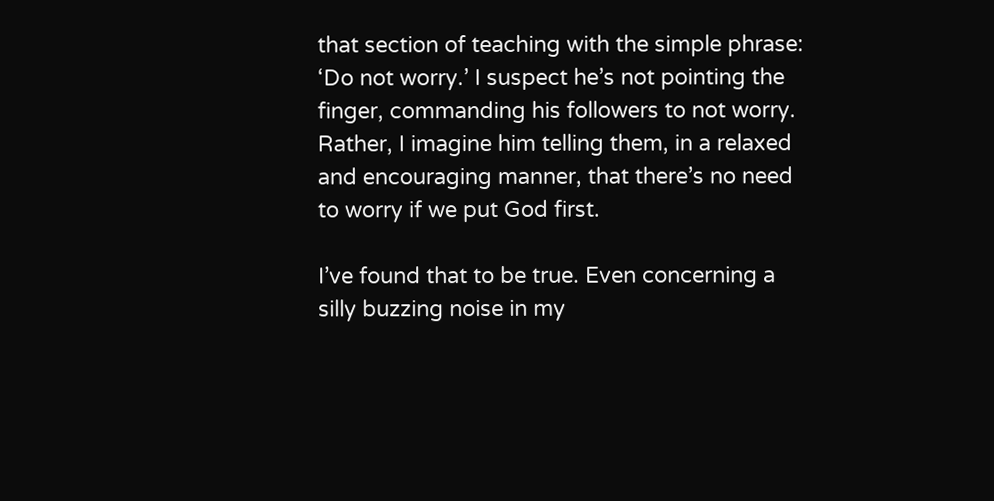that section of teaching with the simple phrase: ‘Do not worry.’ I suspect he’s not pointing the finger, commanding his followers to not worry. Rather, I imagine him telling them, in a relaxed and encouraging manner, that there’s no need to worry if we put God first.

I’ve found that to be true. Even concerning a silly buzzing noise in my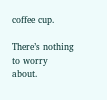coffee cup.

There’s nothing to worry about.